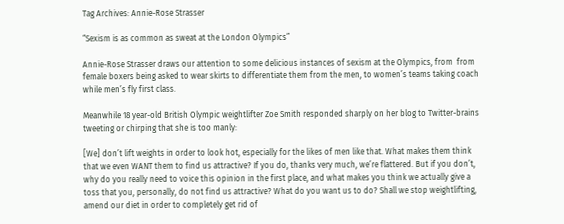Tag Archives: Annie-Rose Strasser

“Sexism is as common as sweat at the London Olympics”

Annie-Rose Strasser draws our attention to some delicious instances of sexism at the Olympics, from  from female boxers being asked to wear skirts to differentiate them from the men, to women’s teams taking coach while men’s fly first class.

Meanwhile 18 year-old British Olympic weightlifter Zoe Smith responded sharply on her blog to Twitter-brains tweeting or chirping that she is too manly:

[We] don’t lift weights in order to look hot, especially for the likes of men like that. What makes them think that we even WANT them to find us attractive? If you do, thanks very much, we’re flattered. But if you don’t, why do you really need to voice this opinion in the first place, and what makes you think we actually give a toss that you, personally, do not find us attractive? What do you want us to do? Shall we stop weightlifting, amend our diet in order to completely get rid of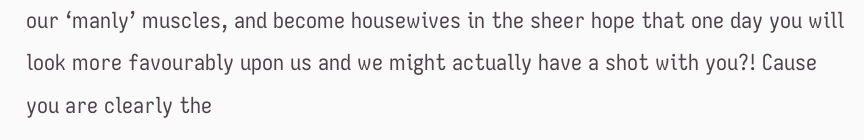our ‘manly’ muscles, and become housewives in the sheer hope that one day you will look more favourably upon us and we might actually have a shot with you?! Cause you are clearly the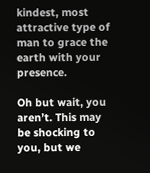kindest, most attractive type of man to grace the earth with your presence.

Oh but wait, you aren’t. This may be shocking to you, but we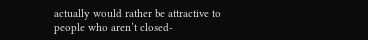actually would rather be attractive to people who aren’t closed-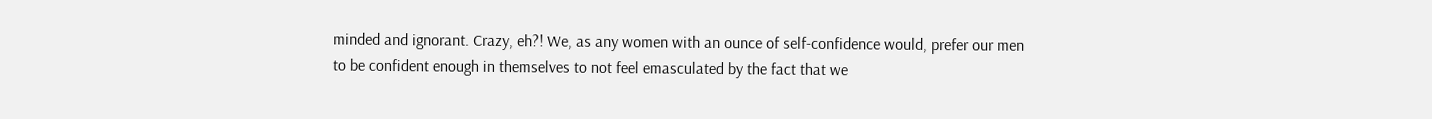minded and ignorant. Crazy, eh?! We, as any women with an ounce of self-confidence would, prefer our men to be confident enough in themselves to not feel emasculated by the fact that we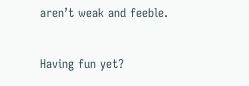aren’t weak and feeble.

Having fun yet?